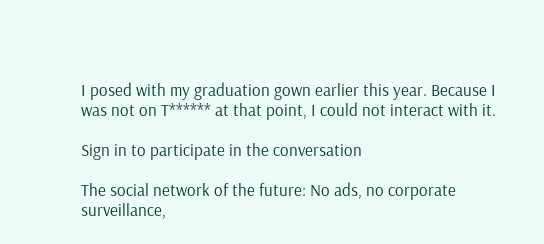I posed with my graduation gown earlier this year. Because I was not on T****** at that point, I could not interact with it.

Sign in to participate in the conversation

The social network of the future: No ads, no corporate surveillance,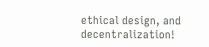ethical design, and decentralization!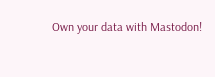Own your data with Mastodon!